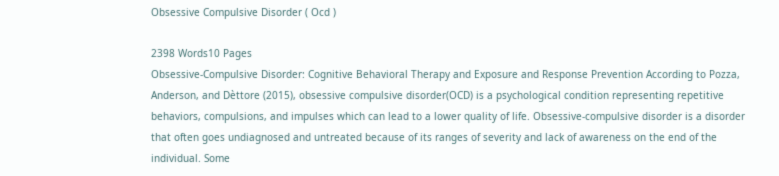Obsessive Compulsive Disorder ( Ocd )

2398 Words10 Pages
Obsessive-Compulsive Disorder: Cognitive Behavioral Therapy and Exposure and Response Prevention According to Pozza, Anderson, and Dèttore (2015), obsessive compulsive disorder(OCD) is a psychological condition representing repetitive behaviors, compulsions, and impulses which can lead to a lower quality of life. Obsessive-compulsive disorder is a disorder that often goes undiagnosed and untreated because of its ranges of severity and lack of awareness on the end of the individual. Some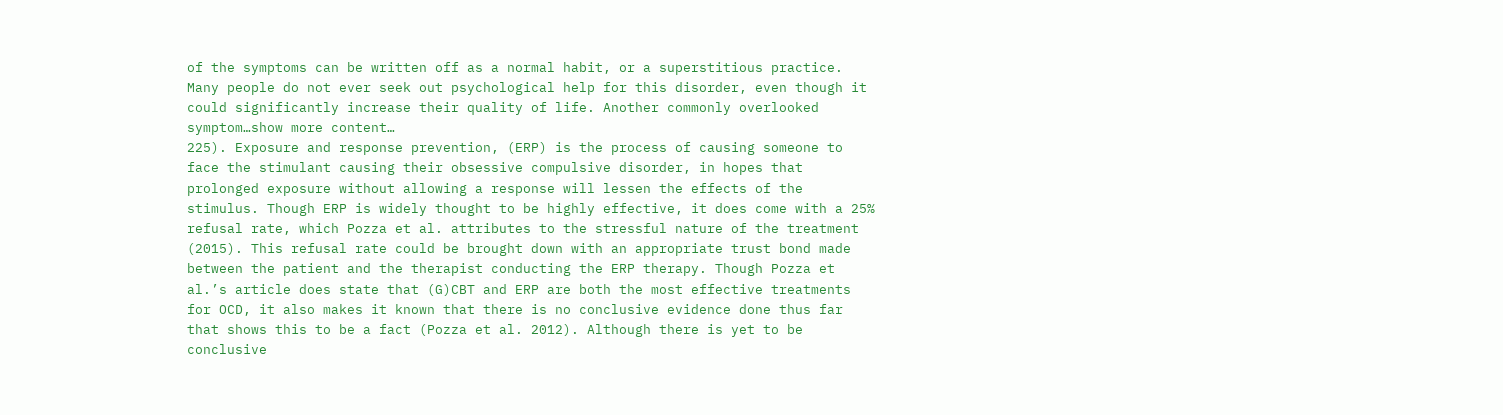of the symptoms can be written off as a normal habit, or a superstitious practice. Many people do not ever seek out psychological help for this disorder, even though it could significantly increase their quality of life. Another commonly overlooked symptom…show more content…
225). Exposure and response prevention, (ERP) is the process of causing someone to face the stimulant causing their obsessive compulsive disorder, in hopes that prolonged exposure without allowing a response will lessen the effects of the stimulus. Though ERP is widely thought to be highly effective, it does come with a 25% refusal rate, which Pozza et al. attributes to the stressful nature of the treatment (2015). This refusal rate could be brought down with an appropriate trust bond made between the patient and the therapist conducting the ERP therapy. Though Pozza et al.’s article does state that (G)CBT and ERP are both the most effective treatments for OCD, it also makes it known that there is no conclusive evidence done thus far that shows this to be a fact (Pozza et al. 2012). Although there is yet to be conclusive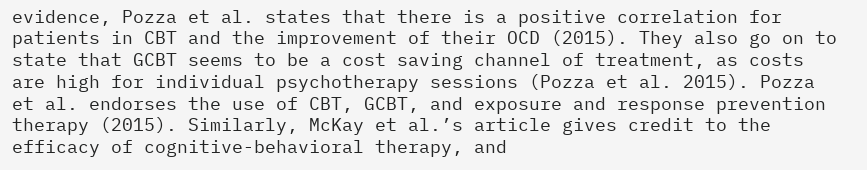evidence, Pozza et al. states that there is a positive correlation for patients in CBT and the improvement of their OCD (2015). They also go on to state that GCBT seems to be a cost saving channel of treatment, as costs are high for individual psychotherapy sessions (Pozza et al. 2015). Pozza et al. endorses the use of CBT, GCBT, and exposure and response prevention therapy (2015). Similarly, McKay et al.’s article gives credit to the efficacy of cognitive-behavioral therapy, and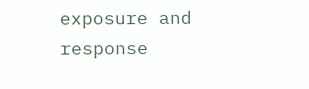exposure and response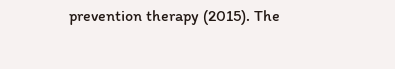prevention therapy (2015). The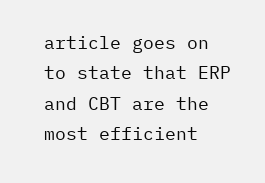article goes on to state that ERP and CBT are the most efficient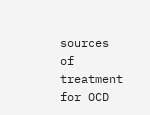sources of treatment for OCD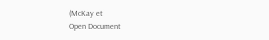(McKay et
Open Document